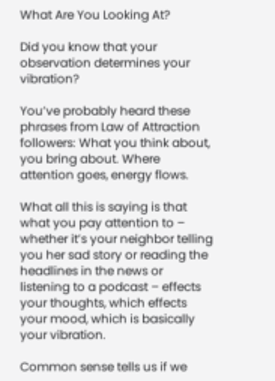What Are You Looking At?

Did you know that your observation determines your vibration?

You’ve probably heard these phrases from Law of Attraction followers: What you think about, you bring about. Where attention goes, energy flows.

What all this is saying is that what you pay attention to – whether it’s your neighbor telling you her sad story or reading the headlines in the news or listening to a podcast – effects your thoughts, which effects your mood, which is basically your vibration.

Common sense tells us if we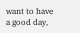want to have a good day,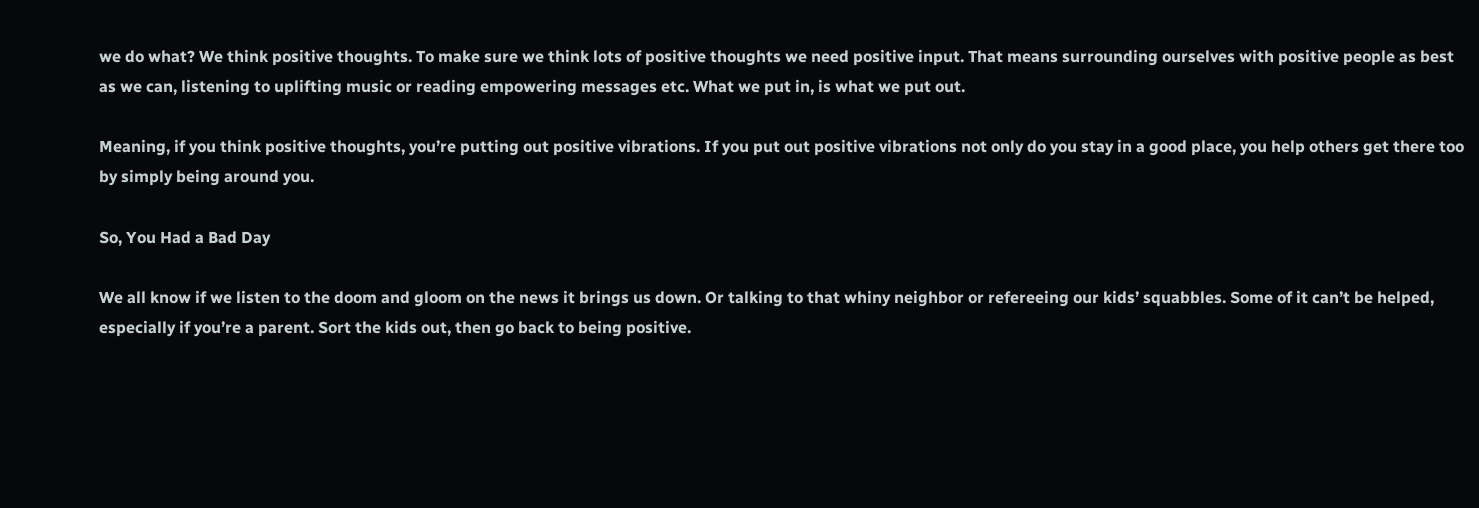we do what? We think positive thoughts. To make sure we think lots of positive thoughts we need positive input. That means surrounding ourselves with positive people as best as we can, listening to uplifting music or reading empowering messages etc. What we put in, is what we put out.

Meaning, if you think positive thoughts, you’re putting out positive vibrations. If you put out positive vibrations not only do you stay in a good place, you help others get there too by simply being around you.

So, You Had a Bad Day

We all know if we listen to the doom and gloom on the news it brings us down. Or talking to that whiny neighbor or refereeing our kids’ squabbles. Some of it can’t be helped, especially if you’re a parent. Sort the kids out, then go back to being positive.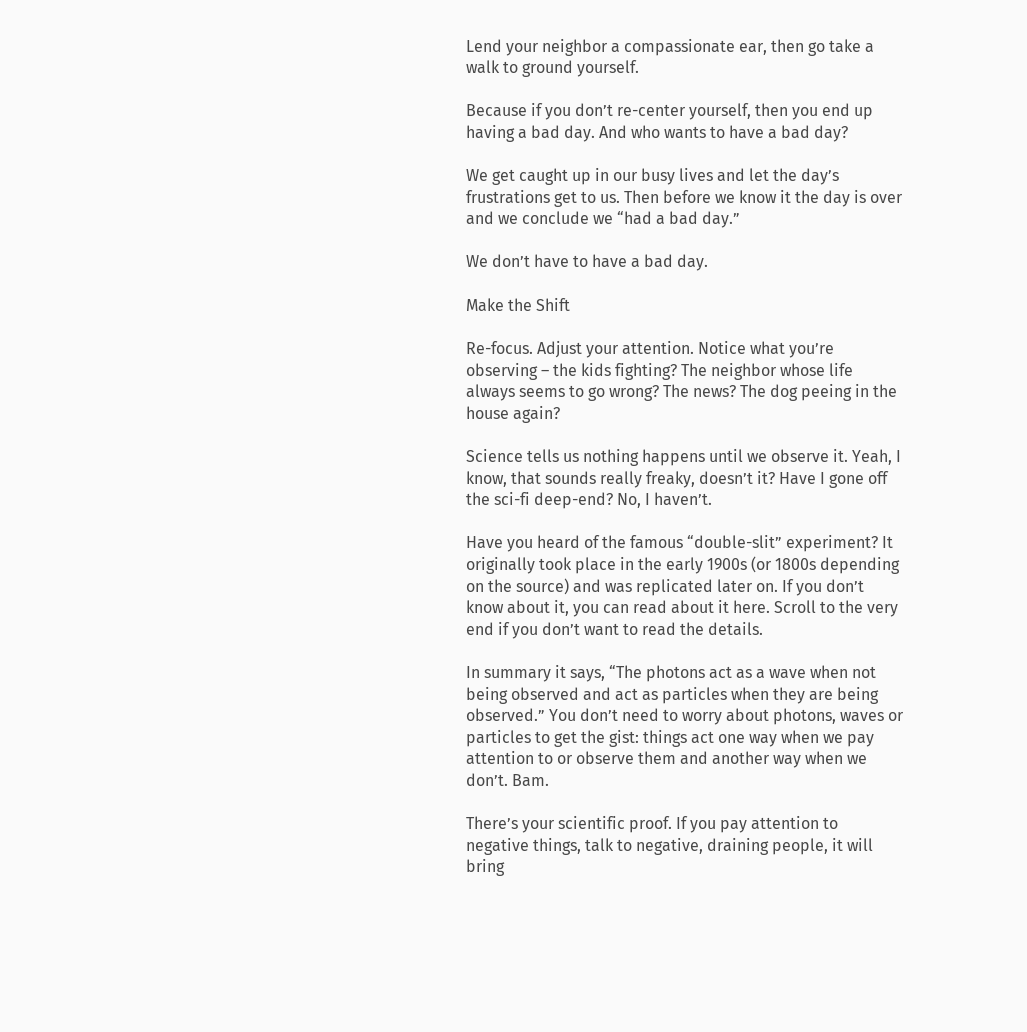Lend your neighbor a compassionate ear, then go take a walk to ground yourself.

Because if you don’t re-center yourself, then you end up having a bad day. And who wants to have a bad day?

We get caught up in our busy lives and let the day’s frustrations get to us. Then before we know it the day is over and we conclude we “had a bad day.”

We don’t have to have a bad day.

Make the Shift

Re-focus. Adjust your attention. Notice what you’re observing – the kids fighting? The neighbor whose life always seems to go wrong? The news? The dog peeing in the house again?

Science tells us nothing happens until we observe it. Yeah, I know, that sounds really freaky, doesn’t it? Have I gone off the sci-fi deep-end? No, I haven’t.

Have you heard of the famous “double-slit” experiment? It originally took place in the early 1900s (or 1800s depending on the source) and was replicated later on. If you don’t know about it, you can read about it here. Scroll to the very end if you don’t want to read the details.

In summary it says, “The photons act as a wave when not being observed and act as particles when they are being observed.” You don’t need to worry about photons, waves or particles to get the gist: things act one way when we pay attention to or observe them and another way when we don’t. Bam.

There’s your scientific proof. If you pay attention to negative things, talk to negative, draining people, it will bring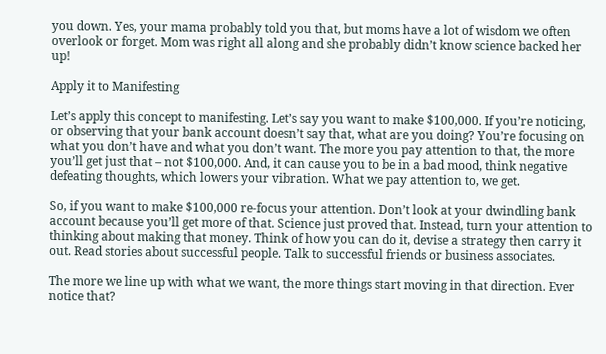you down. Yes, your mama probably told you that, but moms have a lot of wisdom we often overlook or forget. Mom was right all along and she probably didn’t know science backed her up!

Apply it to Manifesting

Let’s apply this concept to manifesting. Let’s say you want to make $100,000. If you’re noticing, or observing that your bank account doesn’t say that, what are you doing? You’re focusing on what you don’t have and what you don’t want. The more you pay attention to that, the more you’ll get just that – not $100,000. And, it can cause you to be in a bad mood, think negative defeating thoughts, which lowers your vibration. What we pay attention to, we get.

So, if you want to make $100,000 re-focus your attention. Don’t look at your dwindling bank account because you’ll get more of that. Science just proved that. Instead, turn your attention to thinking about making that money. Think of how you can do it, devise a strategy then carry it out. Read stories about successful people. Talk to successful friends or business associates.

The more we line up with what we want, the more things start moving in that direction. Ever notice that?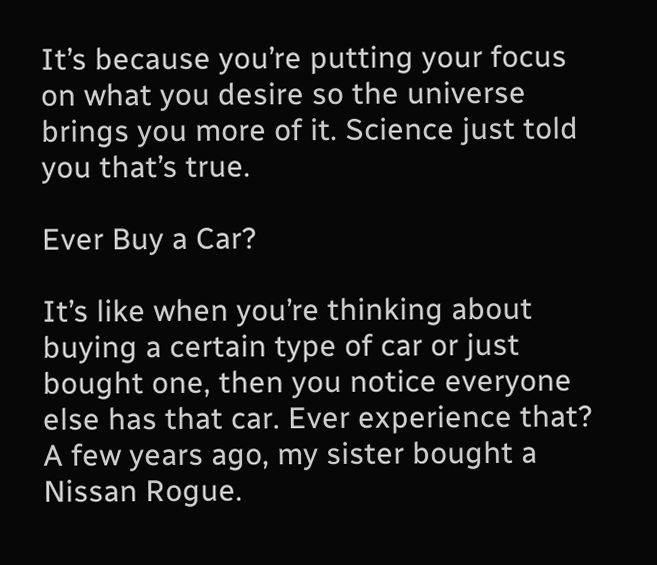It’s because you’re putting your focus on what you desire so the universe brings you more of it. Science just told you that’s true.

Ever Buy a Car?

It’s like when you’re thinking about buying a certain type of car or just bought one, then you notice everyone else has that car. Ever experience that? A few years ago, my sister bought a Nissan Rogue.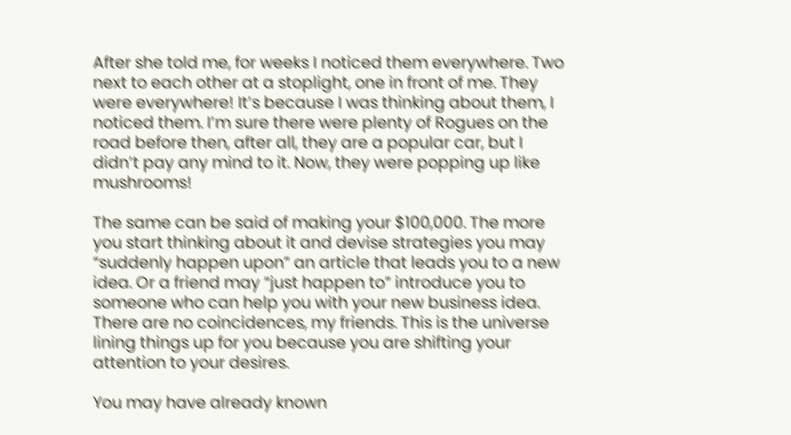After she told me, for weeks I noticed them everywhere. Two next to each other at a stoplight, one in front of me. They were everywhere! It’s because I was thinking about them, I noticed them. I’m sure there were plenty of Rogues on the road before then, after all, they are a popular car, but I didn’t pay any mind to it. Now, they were popping up like mushrooms!

The same can be said of making your $100,000. The more you start thinking about it and devise strategies you may “suddenly happen upon” an article that leads you to a new idea. Or a friend may “just happen to” introduce you to someone who can help you with your new business idea. There are no coincidences, my friends. This is the universe lining things up for you because you are shifting your attention to your desires.

You may have already known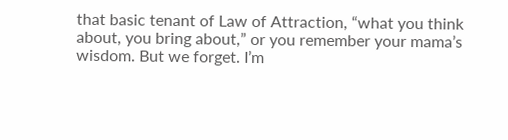that basic tenant of Law of Attraction, “what you think about, you bring about,” or you remember your mama’s wisdom. But we forget. I’m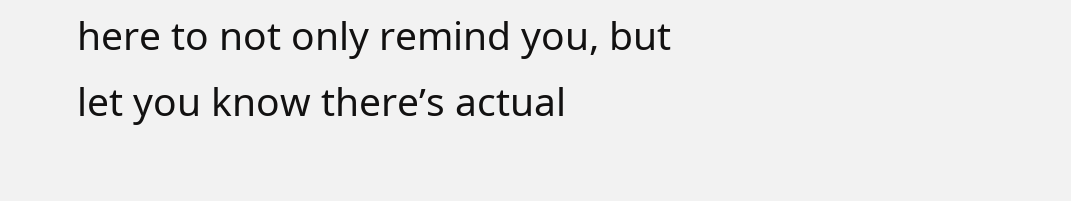here to not only remind you, but let you know there’s actual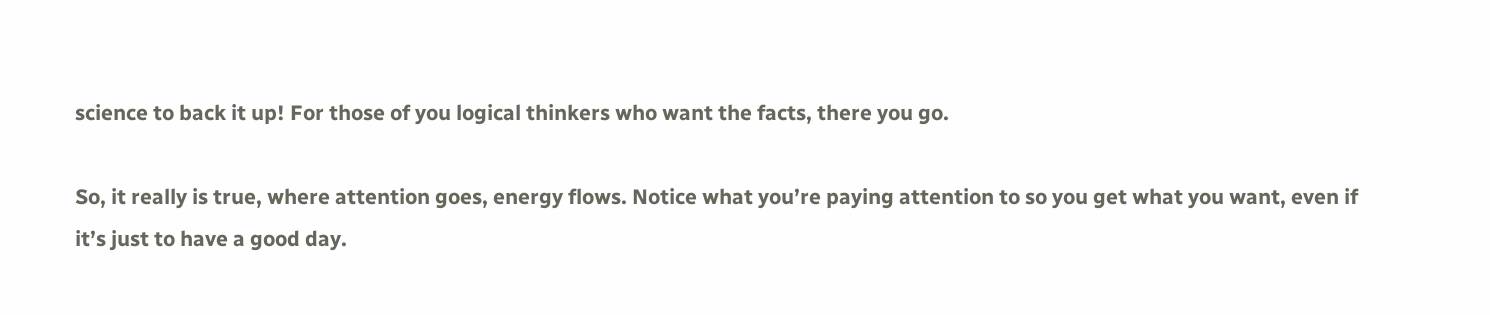science to back it up! For those of you logical thinkers who want the facts, there you go.

So, it really is true, where attention goes, energy flows. Notice what you’re paying attention to so you get what you want, even if it’s just to have a good day.